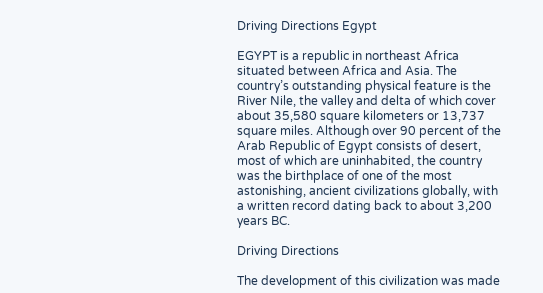Driving Directions Egypt

EGYPT is a republic in northeast Africa situated between Africa and Asia. The country’s outstanding physical feature is the River Nile, the valley and delta of which cover about 35,580 square kilometers or 13,737 square miles. Although over 90 percent of the Arab Republic of Egypt consists of desert, most of which are uninhabited, the country was the birthplace of one of the most astonishing, ancient civilizations globally, with a written record dating back to about 3,200 years BC.

Driving Directions

The development of this civilization was made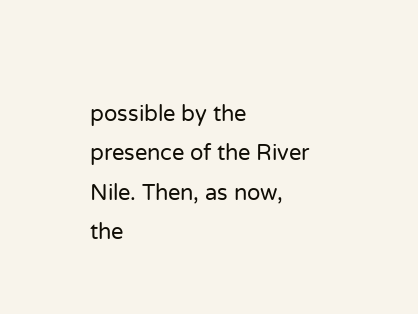possible by the presence of the River Nile. Then, as now, the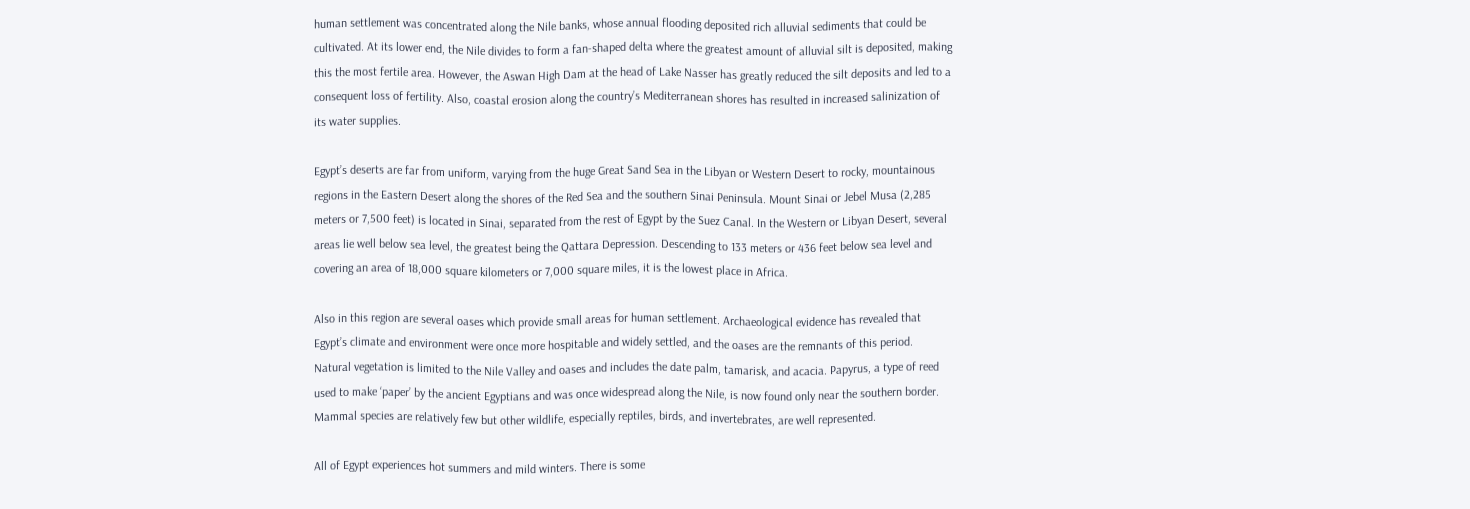human settlement was concentrated along the Nile banks, whose annual flooding deposited rich alluvial sediments that could be cultivated. At its lower end, the Nile divides to form a fan-shaped delta where the greatest amount of alluvial silt is deposited, making this the most fertile area. However, the Aswan High Dam at the head of Lake Nasser has greatly reduced the silt deposits and led to a consequent loss of fertility. Also, coastal erosion along the country’s Mediterranean shores has resulted in increased salinization of its water supplies.

Egypt’s deserts are far from uniform, varying from the huge Great Sand Sea in the Libyan or Western Desert to rocky, mountainous regions in the Eastern Desert along the shores of the Red Sea and the southern Sinai Peninsula. Mount Sinai or Jebel Musa (2,285 meters or 7,500 feet) is located in Sinai, separated from the rest of Egypt by the Suez Canal. In the Western or Libyan Desert, several areas lie well below sea level, the greatest being the Qattara Depression. Descending to 133 meters or 436 feet below sea level and covering an area of 18,000 square kilometers or 7,000 square miles, it is the lowest place in Africa.

Also in this region are several oases which provide small areas for human settlement. Archaeological evidence has revealed that Egypt’s climate and environment were once more hospitable and widely settled, and the oases are the remnants of this period. Natural vegetation is limited to the Nile Valley and oases and includes the date palm, tamarisk, and acacia. Papyrus, a type of reed used to make ‘paper’ by the ancient Egyptians and was once widespread along the Nile, is now found only near the southern border. Mammal species are relatively few but other wildlife, especially reptiles, birds, and invertebrates, are well represented.

All of Egypt experiences hot summers and mild winters. There is some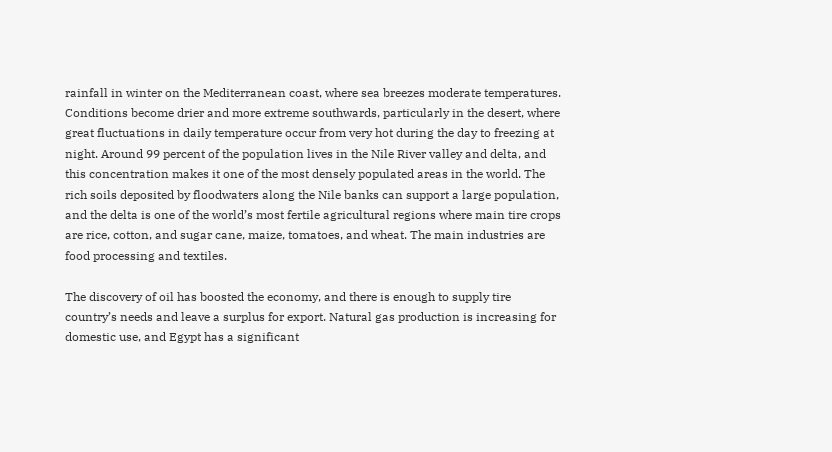rainfall in winter on the Mediterranean coast, where sea breezes moderate temperatures. Conditions become drier and more extreme southwards, particularly in the desert, where great fluctuations in daily temperature occur from very hot during the day to freezing at night. Around 99 percent of the population lives in the Nile River valley and delta, and this concentration makes it one of the most densely populated areas in the world. The rich soils deposited by floodwaters along the Nile banks can support a large population, and the delta is one of the world’s most fertile agricultural regions where main tire crops are rice, cotton, and sugar cane, maize, tomatoes, and wheat. The main industries are food processing and textiles.

The discovery of oil has boosted the economy, and there is enough to supply tire country’s needs and leave a surplus for export. Natural gas production is increasing for domestic use, and Egypt has a significant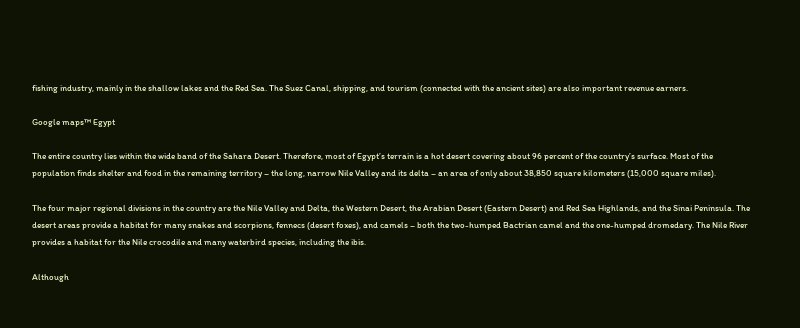fishing industry, mainly in the shallow lakes and the Red Sea. The Suez Canal, shipping, and tourism (connected with the ancient sites) are also important revenue earners.

Google maps™ Egypt

The entire country lies within the wide band of the Sahara Desert. Therefore, most of Egypt’s terrain is a hot desert covering about 96 percent of the country’s surface. Most of the population finds shelter and food in the remaining territory – the long, narrow Nile Valley and its delta – an area of only about 38,850 square kilometers (15,000 square miles).

The four major regional divisions in the country are the Nile Valley and Delta, the Western Desert, the Arabian Desert (Eastern Desert) and Red Sea Highlands, and the Sinai Peninsula. The desert areas provide a habitat for many snakes and scorpions, fennecs (desert foxes), and camels – both the two-humped Bactrian camel and the one-humped dromedary. The Nile River provides a habitat for the Nile crocodile and many waterbird species, including the ibis.

Although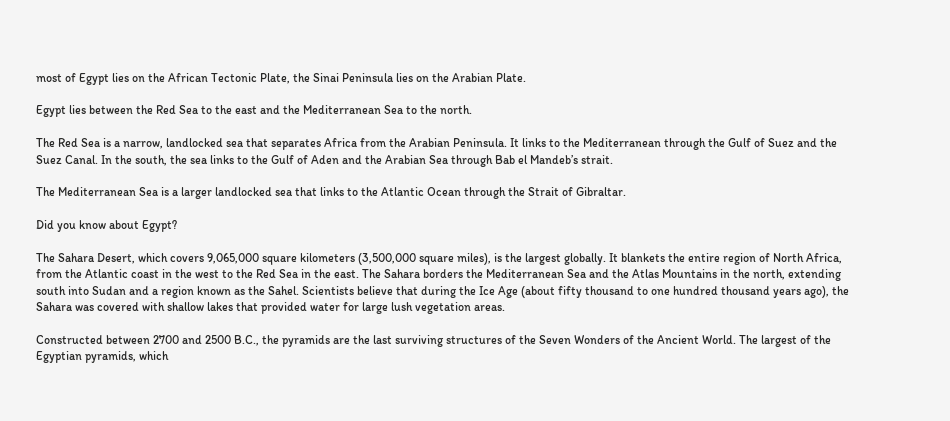most of Egypt lies on the African Tectonic Plate, the Sinai Peninsula lies on the Arabian Plate.

Egypt lies between the Red Sea to the east and the Mediterranean Sea to the north.

The Red Sea is a narrow, landlocked sea that separates Africa from the Arabian Peninsula. It links to the Mediterranean through the Gulf of Suez and the Suez Canal. In the south, the sea links to the Gulf of Aden and the Arabian Sea through Bab el Mandeb’s strait.

The Mediterranean Sea is a larger landlocked sea that links to the Atlantic Ocean through the Strait of Gibraltar.

Did you know about Egypt?

The Sahara Desert, which covers 9,065,000 square kilometers (3,500,000 square miles), is the largest globally. It blankets the entire region of North Africa, from the Atlantic coast in the west to the Red Sea in the east. The Sahara borders the Mediterranean Sea and the Atlas Mountains in the north, extending south into Sudan and a region known as the Sahel. Scientists believe that during the Ice Age (about fifty thousand to one hundred thousand years ago), the Sahara was covered with shallow lakes that provided water for large lush vegetation areas.

Constructed between 2700 and 2500 B.C., the pyramids are the last surviving structures of the Seven Wonders of the Ancient World. The largest of the Egyptian pyramids, which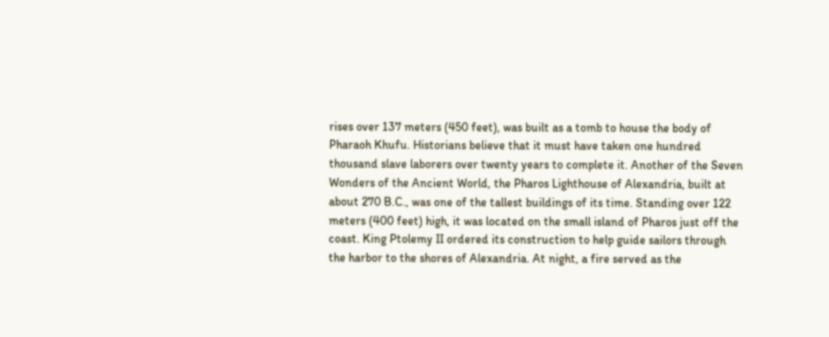rises over 137 meters (450 feet), was built as a tomb to house the body of Pharaoh Khufu. Historians believe that it must have taken one hundred thousand slave laborers over twenty years to complete it. Another of the Seven Wonders of the Ancient World, the Pharos Lighthouse of Alexandria, built at about 270 B.C., was one of the tallest buildings of its time. Standing over 122 meters (400 feet) high, it was located on the small island of Pharos just off the coast. King Ptolemy II ordered its construction to help guide sailors through the harbor to the shores of Alexandria. At night, a fire served as the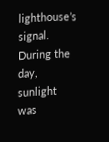lighthouse’s signal. During the day, sunlight was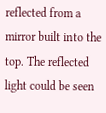reflected from a mirror built into the top. The reflected light could be seen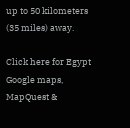up to 50 kilometers (35 miles) away.

Click here for Egypt Google maps, MapQuest &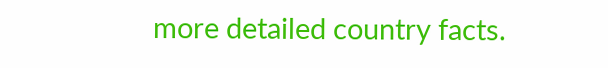more detailed country facts.